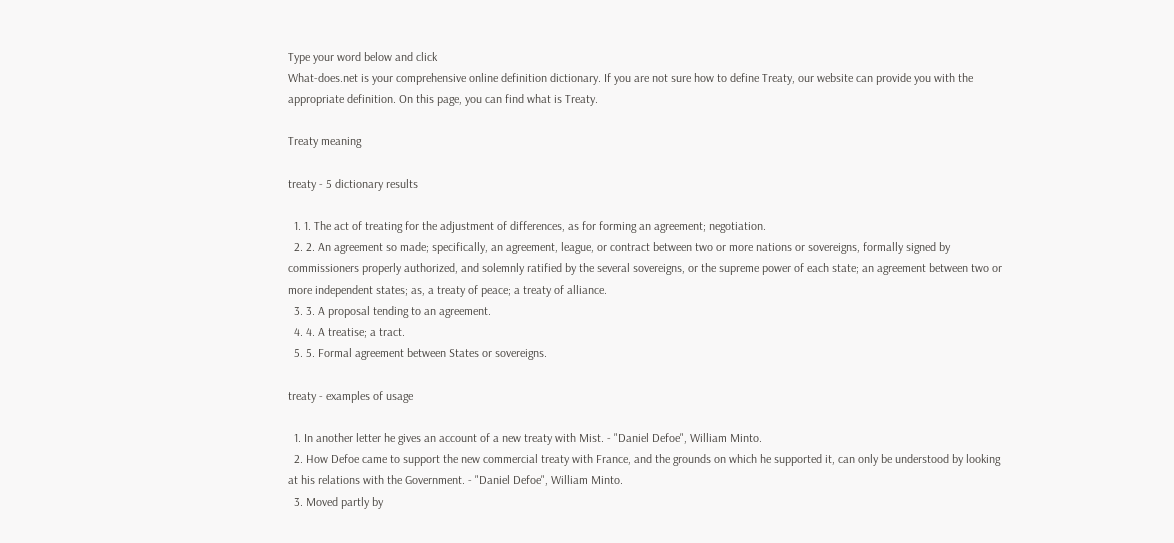Type your word below and click
What-does.net is your comprehensive online definition dictionary. If you are not sure how to define Treaty, our website can provide you with the appropriate definition. On this page, you can find what is Treaty.

Treaty meaning

treaty - 5 dictionary results

  1. 1. The act of treating for the adjustment of differences, as for forming an agreement; negotiation.
  2. 2. An agreement so made; specifically, an agreement, league, or contract between two or more nations or sovereigns, formally signed by commissioners properly authorized, and solemnly ratified by the several sovereigns, or the supreme power of each state; an agreement between two or more independent states; as, a treaty of peace; a treaty of alliance.
  3. 3. A proposal tending to an agreement.
  4. 4. A treatise; a tract.
  5. 5. Formal agreement between States or sovereigns.

treaty - examples of usage

  1. In another letter he gives an account of a new treaty with Mist. - "Daniel Defoe", William Minto.
  2. How Defoe came to support the new commercial treaty with France, and the grounds on which he supported it, can only be understood by looking at his relations with the Government. - "Daniel Defoe", William Minto.
  3. Moved partly by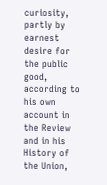curiosity, partly by earnest desire for the public good, according to his own account in the Review and in his History of the Union,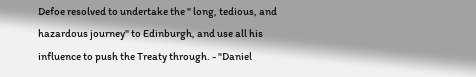Defoe resolved to undertake the " long, tedious, and hazardous journey" to Edinburgh, and use all his influence to push the Treaty through. - "Daniel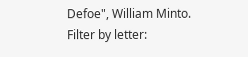Defoe", William Minto.
Filter by letter: